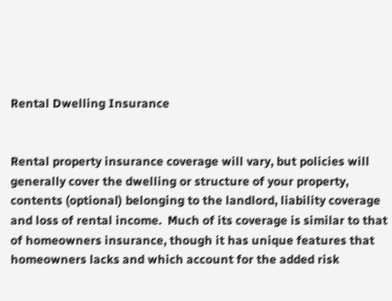Rental Dwelling Insurance


Rental property insurance coverage will vary, but policies will generally cover the dwelling or structure of your property, contents (optional) belonging to the landlord, liability coverage and loss of rental income.  Much of its coverage is similar to that of homeowners insurance, though it has unique features that homeowners lacks and which account for the added risk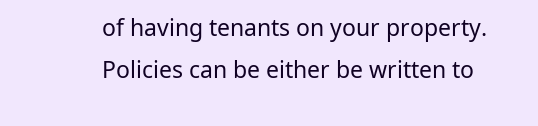of having tenants on your property.   Policies can be either be written to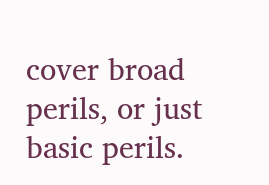cover broad perils, or just basic perils.